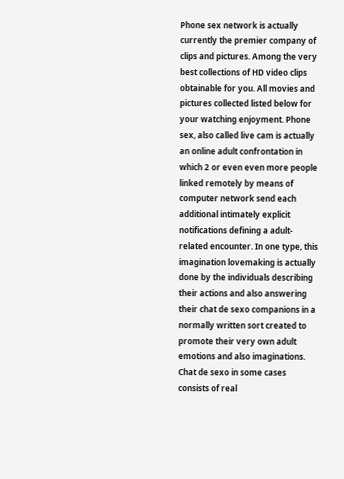Phone sex network is actually currently the premier company of clips and pictures. Among the very best collections of HD video clips obtainable for you. All movies and pictures collected listed below for your watching enjoyment. Phone sex, also called live cam is actually an online adult confrontation in which 2 or even even more people linked remotely by means of computer network send each additional intimately explicit notifications defining a adult-related encounter. In one type, this imagination lovemaking is actually done by the individuals describing their actions and also answering their chat de sexo companions in a normally written sort created to promote their very own adult emotions and also imaginations. Chat de sexo in some cases consists of real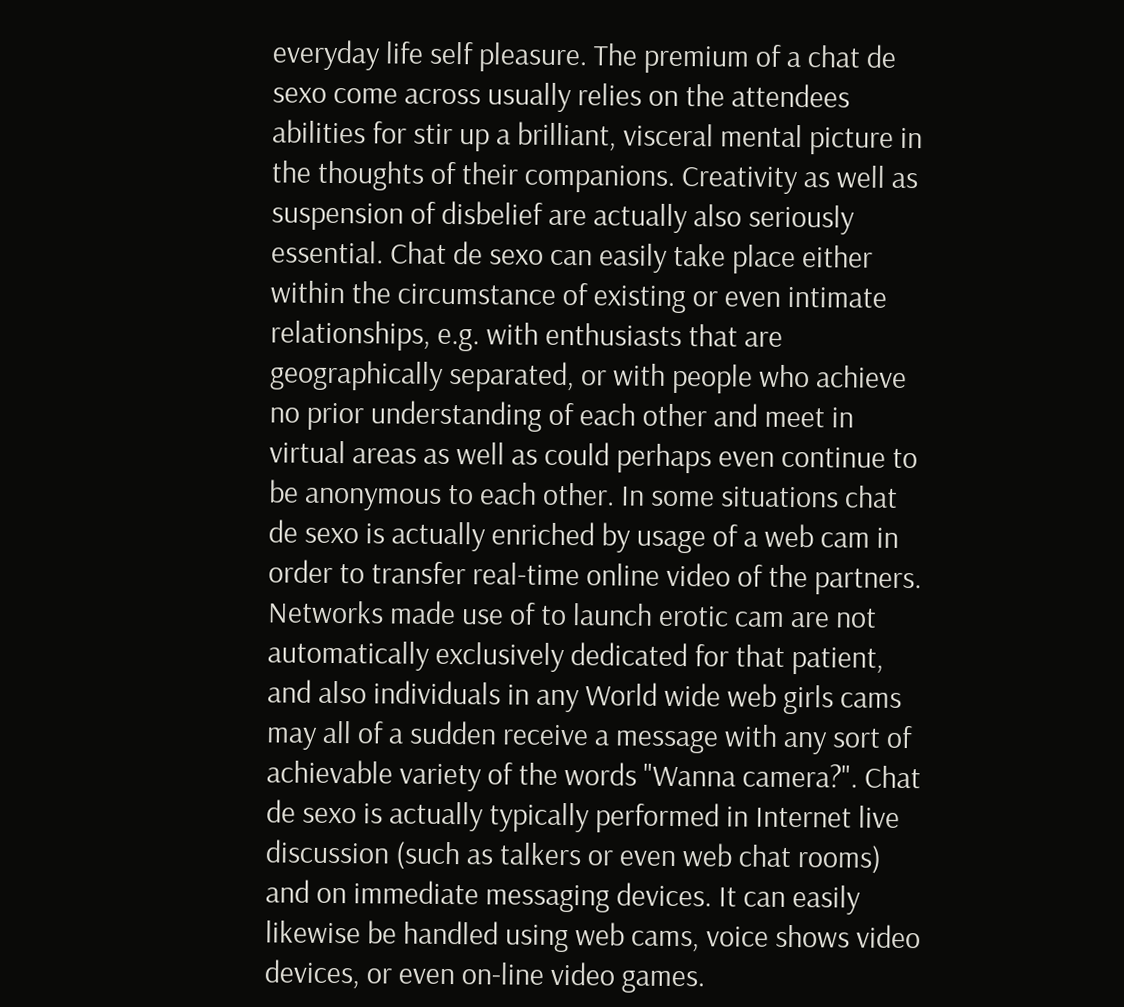everyday life self pleasure. The premium of a chat de sexo come across usually relies on the attendees abilities for stir up a brilliant, visceral mental picture in the thoughts of their companions. Creativity as well as suspension of disbelief are actually also seriously essential. Chat de sexo can easily take place either within the circumstance of existing or even intimate relationships, e.g. with enthusiasts that are geographically separated, or with people who achieve no prior understanding of each other and meet in virtual areas as well as could perhaps even continue to be anonymous to each other. In some situations chat de sexo is actually enriched by usage of a web cam in order to transfer real-time online video of the partners. Networks made use of to launch erotic cam are not automatically exclusively dedicated for that patient, and also individuals in any World wide web girls cams may all of a sudden receive a message with any sort of achievable variety of the words "Wanna camera?". Chat de sexo is actually typically performed in Internet live discussion (such as talkers or even web chat rooms) and on immediate messaging devices. It can easily likewise be handled using web cams, voice shows video devices, or even on-line video games.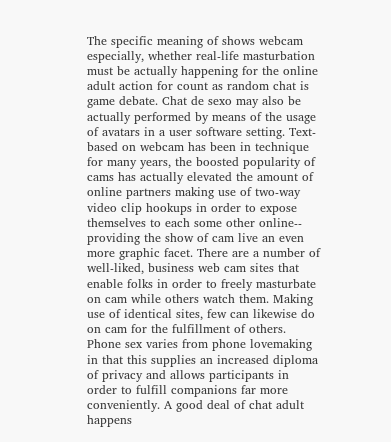The specific meaning of shows webcam especially, whether real-life masturbation must be actually happening for the online adult action for count as random chat is game debate. Chat de sexo may also be actually performed by means of the usage of avatars in a user software setting. Text-based on webcam has been in technique for many years, the boosted popularity of cams has actually elevated the amount of online partners making use of two-way video clip hookups in order to expose themselves to each some other online-- providing the show of cam live an even more graphic facet. There are a number of well-liked, business web cam sites that enable folks in order to freely masturbate on cam while others watch them. Making use of identical sites, few can likewise do on cam for the fulfillment of others. Phone sex varies from phone lovemaking in that this supplies an increased diploma of privacy and allows participants in order to fulfill companions far more conveniently. A good deal of chat adult happens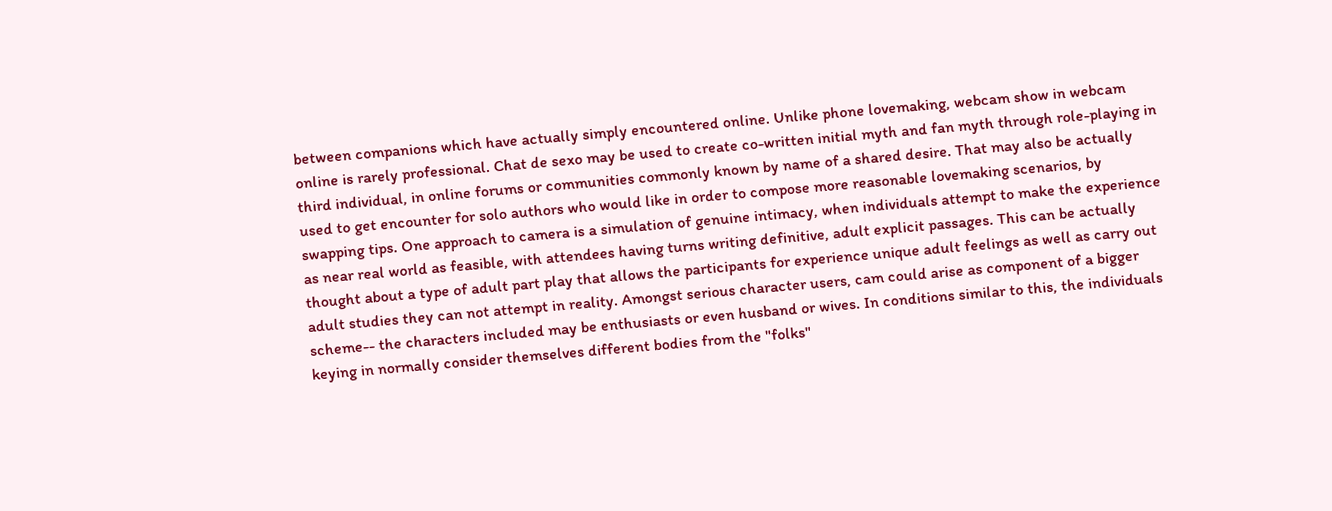between companions which have actually simply encountered online. Unlike phone lovemaking, webcam show in webcam online is rarely professional. Chat de sexo may be used to create co-written initial myth and fan myth through role-playing in third individual, in online forums or communities commonly known by name of a shared desire. That may also be actually used to get encounter for solo authors who would like in order to compose more reasonable lovemaking scenarios, by swapping tips. One approach to camera is a simulation of genuine intimacy, when individuals attempt to make the experience as near real world as feasible, with attendees having turns writing definitive, adult explicit passages. This can be actually thought about a type of adult part play that allows the participants for experience unique adult feelings as well as carry out adult studies they can not attempt in reality. Amongst serious character users, cam could arise as component of a bigger scheme-- the characters included may be enthusiasts or even husband or wives. In conditions similar to this, the individuals keying in normally consider themselves different bodies from the "folks"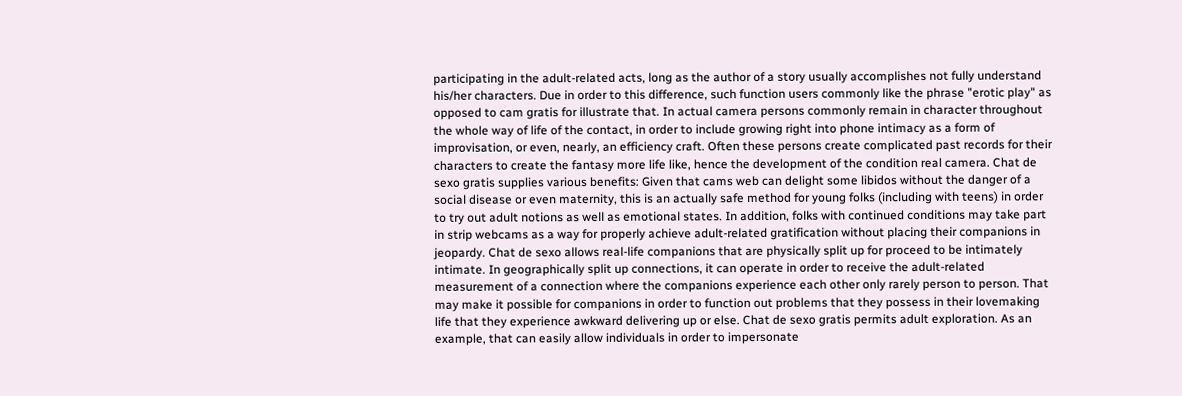participating in the adult-related acts, long as the author of a story usually accomplishes not fully understand his/her characters. Due in order to this difference, such function users commonly like the phrase "erotic play" as opposed to cam gratis for illustrate that. In actual camera persons commonly remain in character throughout the whole way of life of the contact, in order to include growing right into phone intimacy as a form of improvisation, or even, nearly, an efficiency craft. Often these persons create complicated past records for their characters to create the fantasy more life like, hence the development of the condition real camera. Chat de sexo gratis supplies various benefits: Given that cams web can delight some libidos without the danger of a social disease or even maternity, this is an actually safe method for young folks (including with teens) in order to try out adult notions as well as emotional states. In addition, folks with continued conditions may take part in strip webcams as a way for properly achieve adult-related gratification without placing their companions in jeopardy. Chat de sexo allows real-life companions that are physically split up for proceed to be intimately intimate. In geographically split up connections, it can operate in order to receive the adult-related measurement of a connection where the companions experience each other only rarely person to person. That may make it possible for companions in order to function out problems that they possess in their lovemaking life that they experience awkward delivering up or else. Chat de sexo gratis permits adult exploration. As an example, that can easily allow individuals in order to impersonate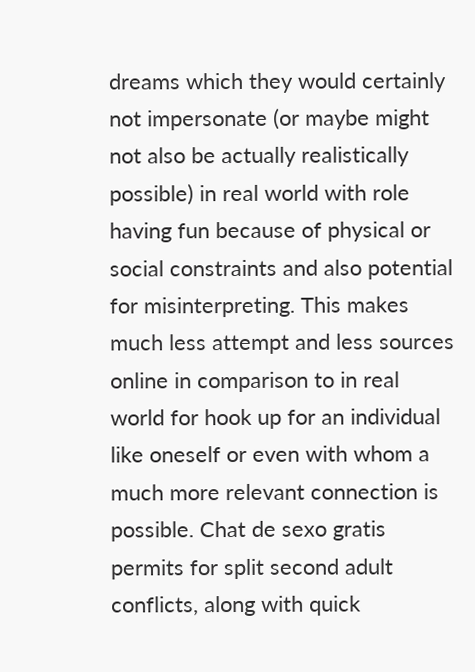dreams which they would certainly not impersonate (or maybe might not also be actually realistically possible) in real world with role having fun because of physical or social constraints and also potential for misinterpreting. This makes much less attempt and less sources online in comparison to in real world for hook up for an individual like oneself or even with whom a much more relevant connection is possible. Chat de sexo gratis permits for split second adult conflicts, along with quick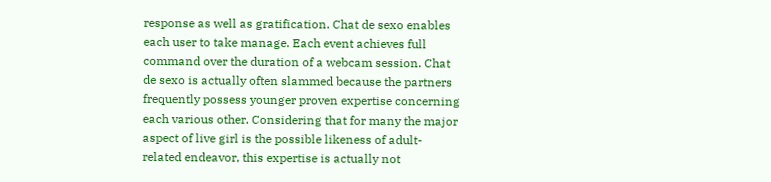response as well as gratification. Chat de sexo enables each user to take manage. Each event achieves full command over the duration of a webcam session. Chat de sexo is actually often slammed because the partners frequently possess younger proven expertise concerning each various other. Considering that for many the major aspect of live girl is the possible likeness of adult-related endeavor, this expertise is actually not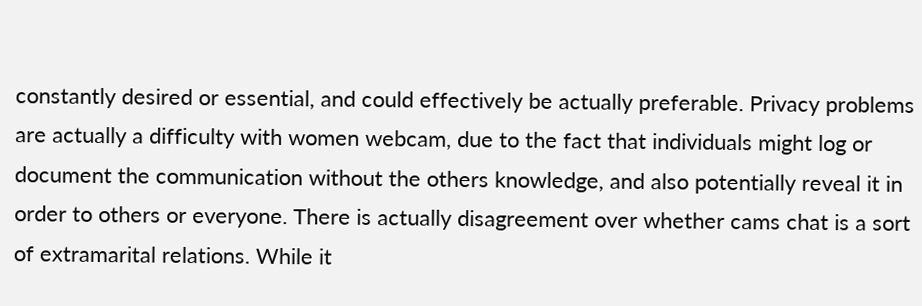constantly desired or essential, and could effectively be actually preferable. Privacy problems are actually a difficulty with women webcam, due to the fact that individuals might log or document the communication without the others knowledge, and also potentially reveal it in order to others or everyone. There is actually disagreement over whether cams chat is a sort of extramarital relations. While it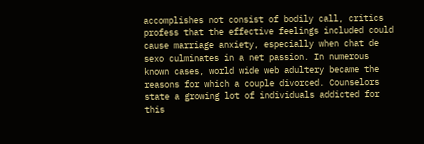accomplishes not consist of bodily call, critics profess that the effective feelings included could cause marriage anxiety, especially when chat de sexo culminates in a net passion. In numerous known cases, world wide web adultery became the reasons for which a couple divorced. Counselors state a growing lot of individuals addicted for this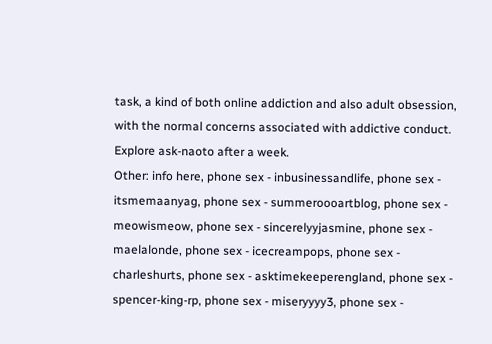task, a kind of both online addiction and also adult obsession, with the normal concerns associated with addictive conduct. Explore ask-naoto after a week.
Other: info here, phone sex - inbusinessandlife, phone sex - itsmemaanyag, phone sex - summeroooartblog, phone sex - meowismeow, phone sex - sincerelyyjasmine, phone sex - maelalonde, phone sex - icecreampops, phone sex - charleshurts, phone sex - asktimekeeperengland, phone sex - spencer-king-rp, phone sex - miseryyyy3, phone sex -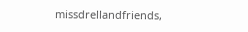missdrellandfriends,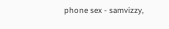phone sex - samvizzy,